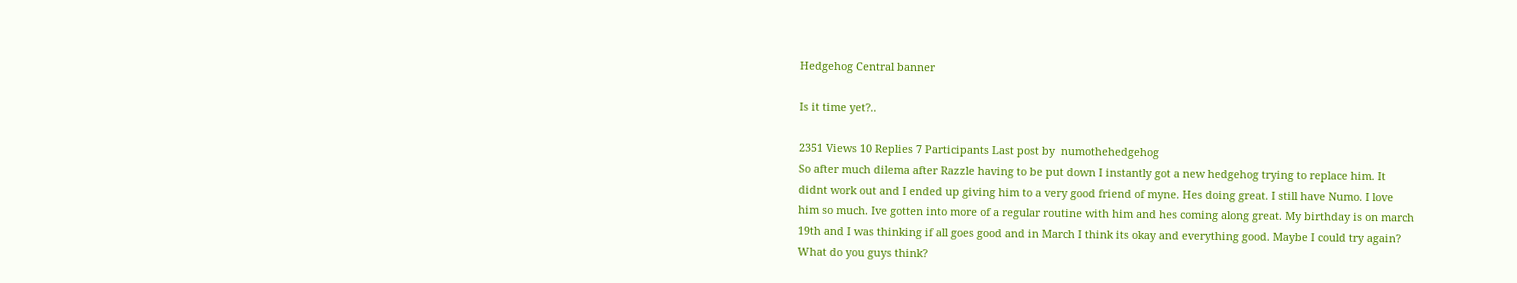Hedgehog Central banner

Is it time yet?..

2351 Views 10 Replies 7 Participants Last post by  numothehedgehog
So after much dilema after Razzle having to be put down I instantly got a new hedgehog trying to replace him. It didnt work out and I ended up giving him to a very good friend of myne. Hes doing great. I still have Numo. I love him so much. Ive gotten into more of a regular routine with him and hes coming along great. My birthday is on march 19th and I was thinking if all goes good and in March I think its okay and everything good. Maybe I could try again?
What do you guys think?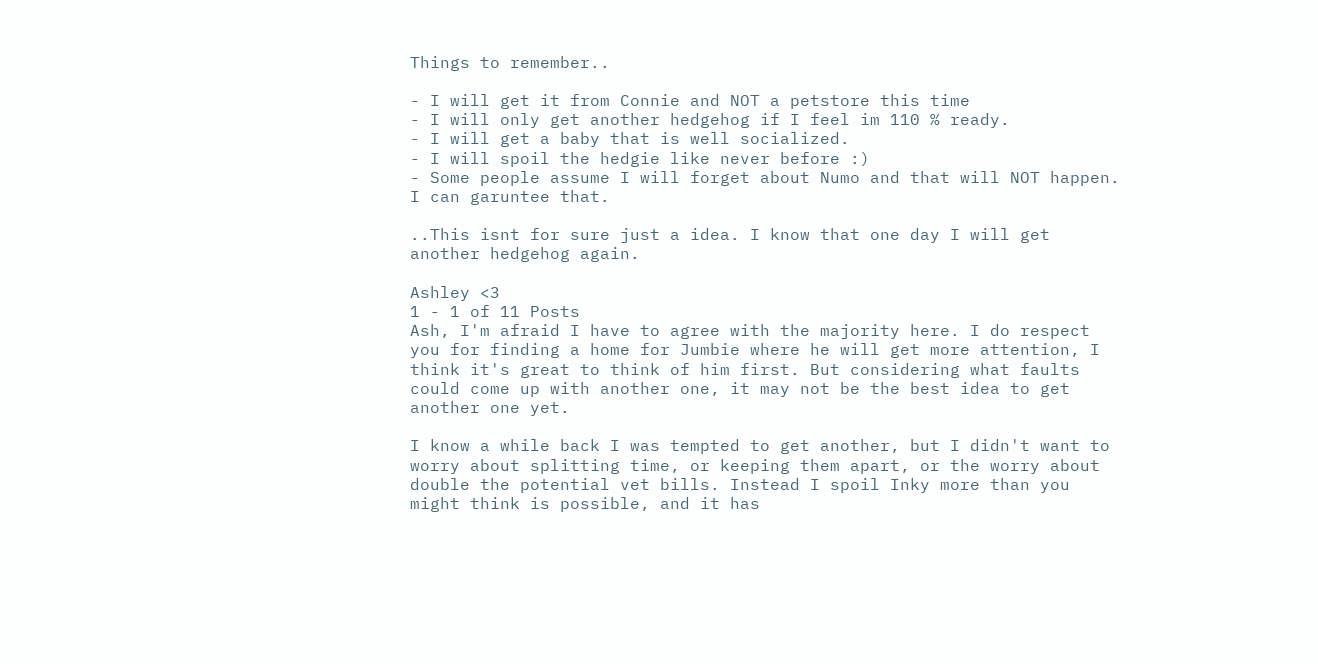Things to remember..

- I will get it from Connie and NOT a petstore this time
- I will only get another hedgehog if I feel im 110 % ready.
- I will get a baby that is well socialized.
- I will spoil the hedgie like never before :)
- Some people assume I will forget about Numo and that will NOT happen. I can garuntee that.

..This isnt for sure just a idea. I know that one day I will get another hedgehog again.

Ashley <3
1 - 1 of 11 Posts
Ash, I'm afraid I have to agree with the majority here. I do respect you for finding a home for Jumbie where he will get more attention, I think it's great to think of him first. But considering what faults could come up with another one, it may not be the best idea to get another one yet.

I know a while back I was tempted to get another, but I didn't want to worry about splitting time, or keeping them apart, or the worry about double the potential vet bills. Instead I spoil Inky more than you might think is possible, and it has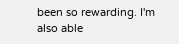been so rewarding. I'm also able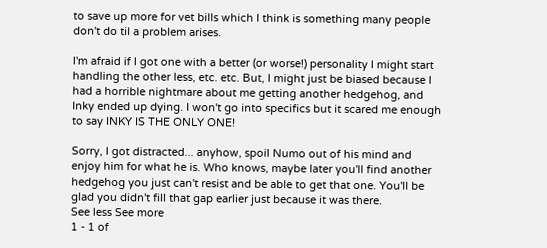to save up more for vet bills which I think is something many people don't do til a problem arises.

I'm afraid if I got one with a better (or worse!) personality I might start handling the other less, etc. etc. But, I might just be biased because I had a horrible nightmare about me getting another hedgehog, and Inky ended up dying. I won't go into specifics but it scared me enough to say INKY IS THE ONLY ONE!

Sorry, I got distracted... anyhow, spoil Numo out of his mind and enjoy him for what he is. Who knows, maybe later you'll find another hedgehog you just can't resist and be able to get that one. You'll be glad you didn't fill that gap earlier just because it was there.
See less See more
1 - 1 of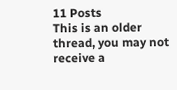11 Posts
This is an older thread, you may not receive a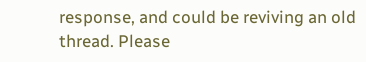response, and could be reviving an old thread. Please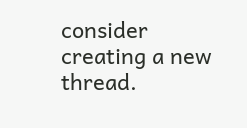consider creating a new thread.